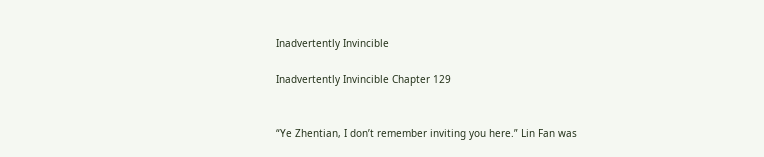Inadvertently Invincible

Inadvertently Invincible Chapter 129


“Ye Zhentian, I don’t remember inviting you here.” Lin Fan was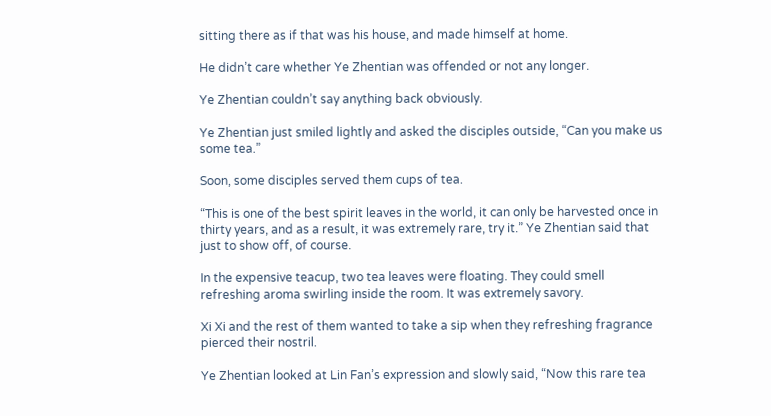sitting there as if that was his house, and made himself at home.

He didn’t care whether Ye Zhentian was offended or not any longer.

Ye Zhentian couldn’t say anything back obviously.

Ye Zhentian just smiled lightly and asked the disciples outside, “Can you make us some tea.”

Soon, some disciples served them cups of tea.

“This is one of the best spirit leaves in the world, it can only be harvested once in thirty years, and as a result, it was extremely rare, try it.” Ye Zhentian said that just to show off, of course.

In the expensive teacup, two tea leaves were floating. They could smell refreshing aroma swirling inside the room. It was extremely savory.

Xi Xi and the rest of them wanted to take a sip when they refreshing fragrance pierced their nostril.

Ye Zhentian looked at Lin Fan’s expression and slowly said, “Now this rare tea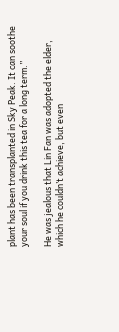plant has been transplanted in Sky Peak. It can soothe your soul if you drink this tea for a long term.”

He was jealous that Lin Fan was adopted the elder, which he couldn’t achieve, but even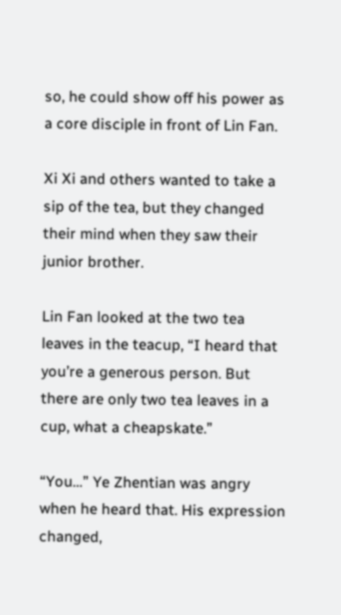so, he could show off his power as a core disciple in front of Lin Fan.

Xi Xi and others wanted to take a sip of the tea, but they changed their mind when they saw their junior brother.

Lin Fan looked at the two tea leaves in the teacup, “I heard that you’re a generous person. But there are only two tea leaves in a cup, what a cheapskate.”

“You…” Ye Zhentian was angry when he heard that. His expression changed,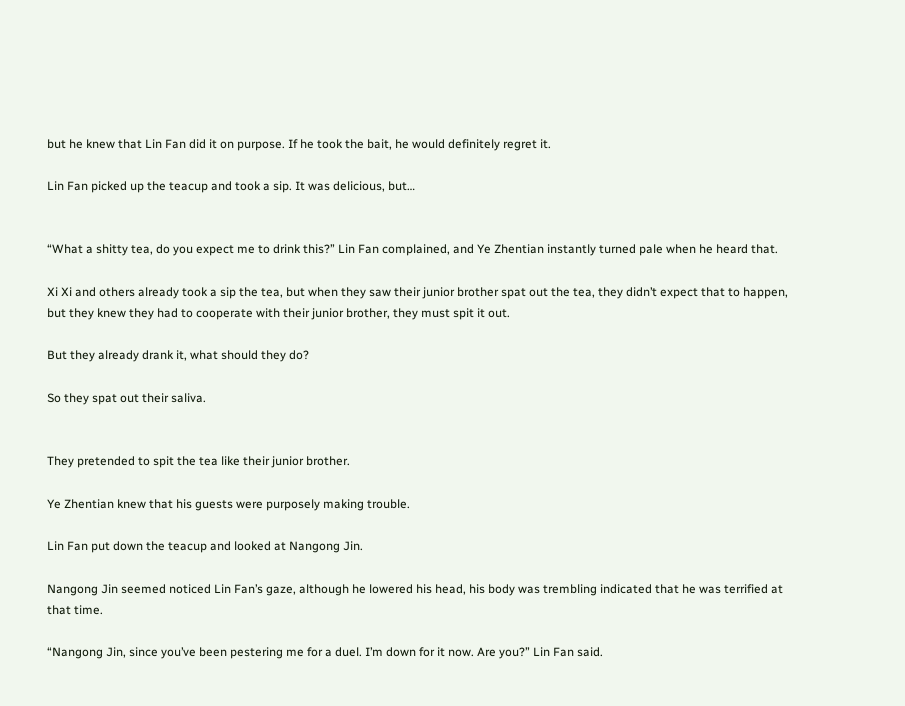but he knew that Lin Fan did it on purpose. If he took the bait, he would definitely regret it.

Lin Fan picked up the teacup and took a sip. It was delicious, but…


“What a shitty tea, do you expect me to drink this?” Lin Fan complained, and Ye Zhentian instantly turned pale when he heard that.

Xi Xi and others already took a sip the tea, but when they saw their junior brother spat out the tea, they didn’t expect that to happen, but they knew they had to cooperate with their junior brother, they must spit it out.

But they already drank it, what should they do?

So they spat out their saliva.


They pretended to spit the tea like their junior brother.

Ye Zhentian knew that his guests were purposely making trouble.

Lin Fan put down the teacup and looked at Nangong Jin.

Nangong Jin seemed noticed Lin Fan’s gaze, although he lowered his head, his body was trembling indicated that he was terrified at that time.

“Nangong Jin, since you’ve been pestering me for a duel. I’m down for it now. Are you?” Lin Fan said.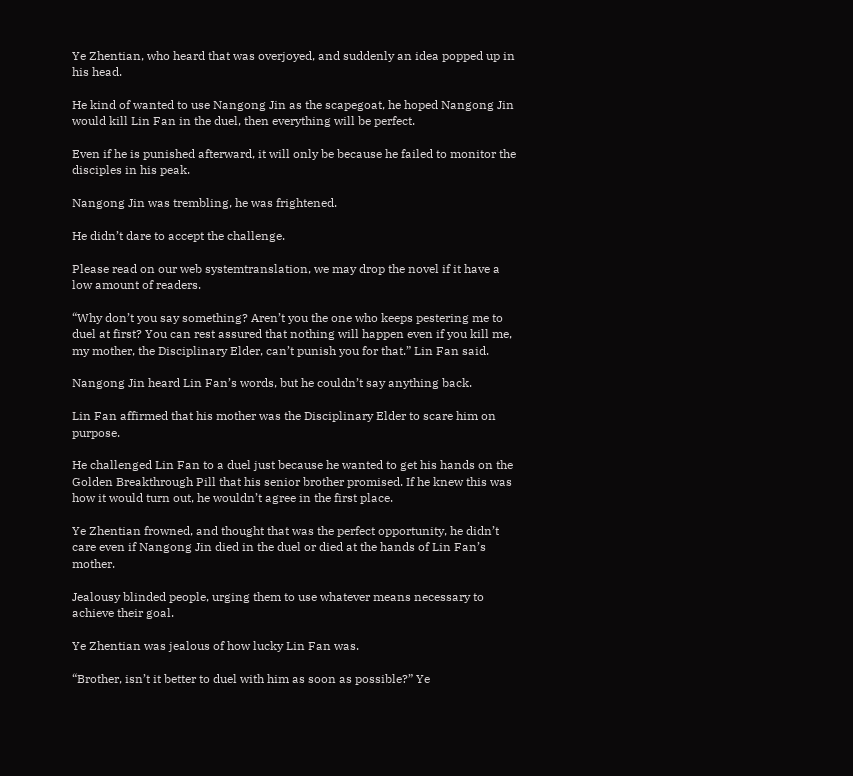Ye Zhentian, who heard that was overjoyed, and suddenly an idea popped up in his head.

He kind of wanted to use Nangong Jin as the scapegoat, he hoped Nangong Jin would kill Lin Fan in the duel, then everything will be perfect.

Even if he is punished afterward, it will only be because he failed to monitor the disciples in his peak.

Nangong Jin was trembling, he was frightened.

He didn’t dare to accept the challenge.

Please read on our web systemtranslation, we may drop the novel if it have a low amount of readers.

“Why don’t you say something? Aren’t you the one who keeps pestering me to duel at first? You can rest assured that nothing will happen even if you kill me, my mother, the Disciplinary Elder, can’t punish you for that.” Lin Fan said.

Nangong Jin heard Lin Fan’s words, but he couldn’t say anything back.

Lin Fan affirmed that his mother was the Disciplinary Elder to scare him on purpose.

He challenged Lin Fan to a duel just because he wanted to get his hands on the Golden Breakthrough Pill that his senior brother promised. If he knew this was how it would turn out, he wouldn’t agree in the first place.

Ye Zhentian frowned, and thought that was the perfect opportunity, he didn’t care even if Nangong Jin died in the duel or died at the hands of Lin Fan’s mother.

Jealousy blinded people, urging them to use whatever means necessary to achieve their goal.

Ye Zhentian was jealous of how lucky Lin Fan was.

“Brother, isn’t it better to duel with him as soon as possible?” Ye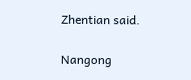Zhentian said.

Nangong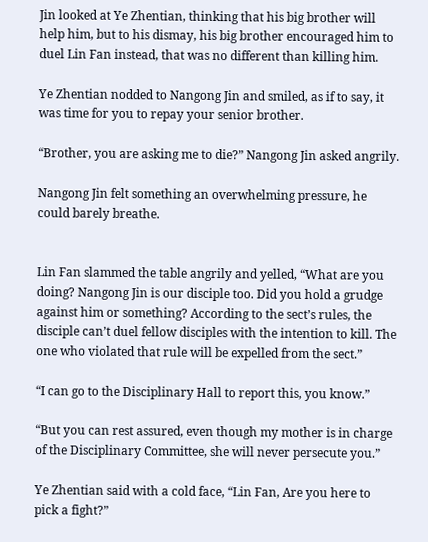Jin looked at Ye Zhentian, thinking that his big brother will help him, but to his dismay, his big brother encouraged him to duel Lin Fan instead, that was no different than killing him.

Ye Zhentian nodded to Nangong Jin and smiled, as if to say, it was time for you to repay your senior brother.

“Brother, you are asking me to die?” Nangong Jin asked angrily.

Nangong Jin felt something an overwhelming pressure, he could barely breathe.


Lin Fan slammed the table angrily and yelled, “What are you doing? Nangong Jin is our disciple too. Did you hold a grudge against him or something? According to the sect’s rules, the disciple can’t duel fellow disciples with the intention to kill. The one who violated that rule will be expelled from the sect.”

“I can go to the Disciplinary Hall to report this, you know.”

“But you can rest assured, even though my mother is in charge of the Disciplinary Committee, she will never persecute you.”

Ye Zhentian said with a cold face, “Lin Fan, Are you here to pick a fight?”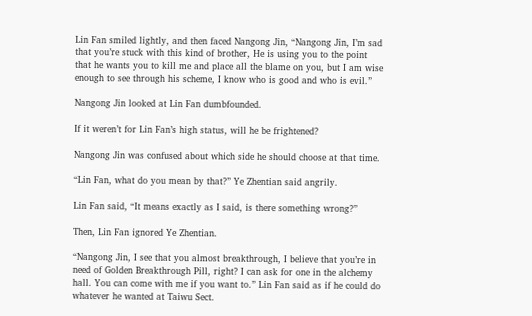Lin Fan smiled lightly, and then faced Nangong Jin, “Nangong Jin, I’m sad that you’re stuck with this kind of brother, He is using you to the point that he wants you to kill me and place all the blame on you, but I am wise enough to see through his scheme, I know who is good and who is evil.”

Nangong Jin looked at Lin Fan dumbfounded.

If it weren’t for Lin Fan’s high status, will he be frightened?

Nangong Jin was confused about which side he should choose at that time.

“Lin Fan, what do you mean by that?” Ye Zhentian said angrily.

Lin Fan said, “It means exactly as I said, is there something wrong?”

Then, Lin Fan ignored Ye Zhentian.

“Nangong Jin, I see that you almost breakthrough, I believe that you’re in need of Golden Breakthrough Pill, right? I can ask for one in the alchemy hall. You can come with me if you want to.” Lin Fan said as if he could do whatever he wanted at Taiwu Sect.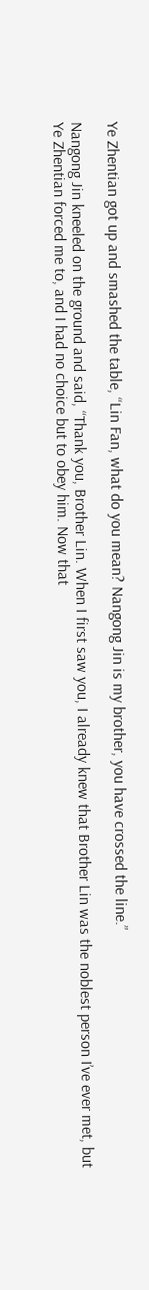Ye Zhentian got up and smashed the table, “Lin Fan, what do you mean? Nangong Jin is my brother, you have crossed the line.”

Nangong Jin kneeled on the ground and said, “Thank you, Brother Lin. When I first saw you, I already knew that Brother Lin was the noblest person I’ve ever met, but Ye Zhentian forced me to, and I had no choice but to obey him. Now that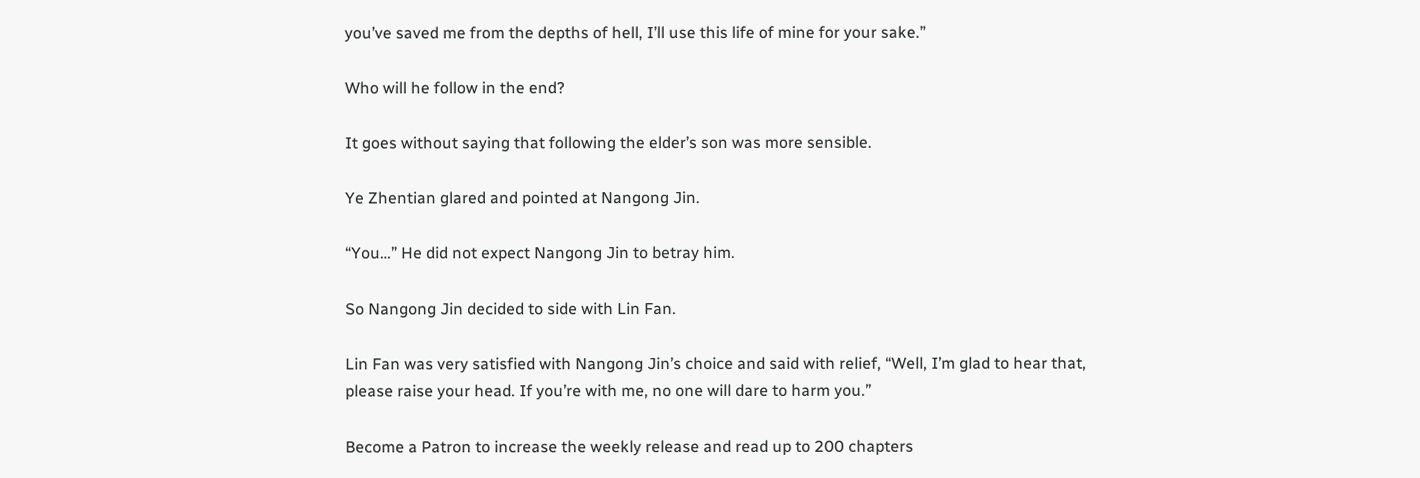you’ve saved me from the depths of hell, I’ll use this life of mine for your sake.”

Who will he follow in the end?

It goes without saying that following the elder’s son was more sensible.

Ye Zhentian glared and pointed at Nangong Jin.

“You…” He did not expect Nangong Jin to betray him.

So Nangong Jin decided to side with Lin Fan.

Lin Fan was very satisfied with Nangong Jin’s choice and said with relief, “Well, I’m glad to hear that, please raise your head. If you’re with me, no one will dare to harm you.”

Become a Patron to increase the weekly release and read up to 200 chapters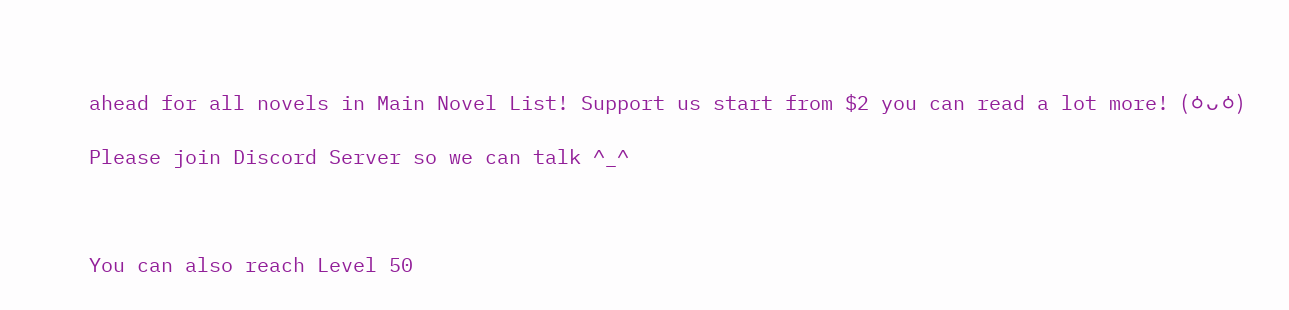ahead for all novels in Main Novel List! Support us start from $2 you can read a lot more! (ㆁᴗㆁ)

Please join Discord Server so we can talk ^_^



You can also reach Level 50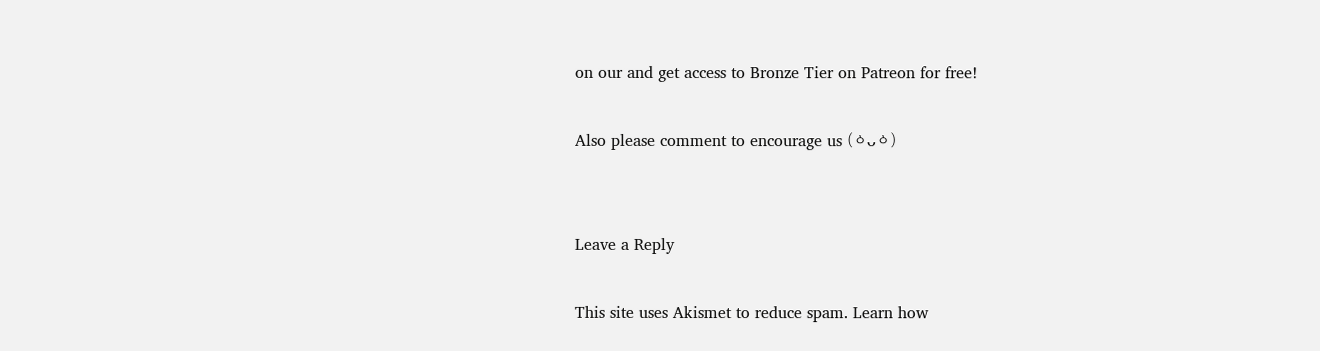on our and get access to Bronze Tier on Patreon for free!

Also please comment to encourage us (ㆁᴗㆁ)


Leave a Reply

This site uses Akismet to reduce spam. Learn how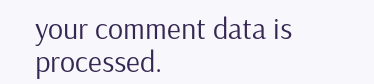your comment data is processed.